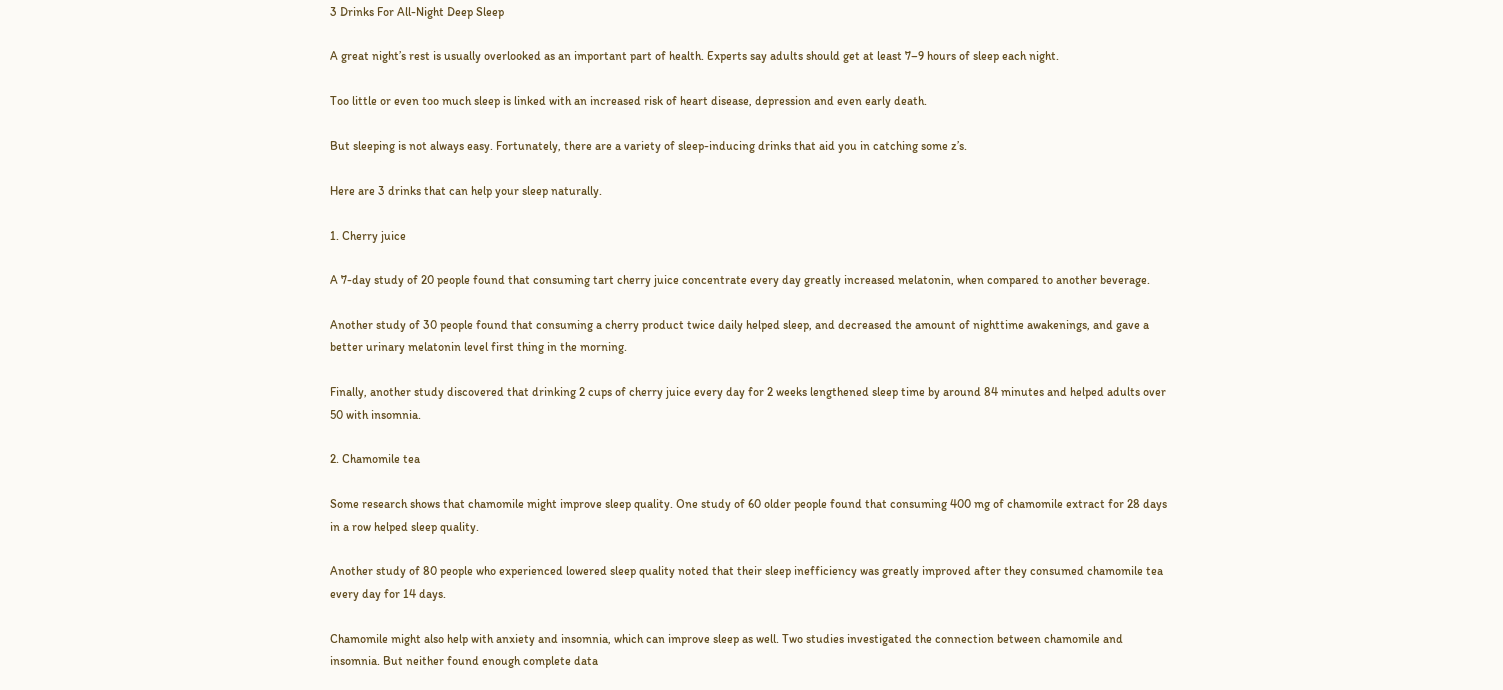3 Drinks For All-Night Deep Sleep

A great night’s rest is usually overlooked as an important part of health. Experts say adults should get at least 7–9 hours of sleep each night.

Too little or even too much sleep is linked with an increased risk of heart disease, depression and even early death.

But sleeping is not always easy. Fortunately, there are a variety of sleep-inducing drinks that aid you in catching some z’s.

Here are 3 drinks that can help your sleep naturally.

1. Cherry juice

A 7-day study of 20 people found that consuming tart cherry juice concentrate every day greatly increased melatonin, when compared to another beverage.

Another study of 30 people found that consuming a cherry product twice daily helped sleep, and decreased the amount of nighttime awakenings, and gave a better urinary melatonin level first thing in the morning.

Finally, another study discovered that drinking 2 cups of cherry juice every day for 2 weeks lengthened sleep time by around 84 minutes and helped adults over 50 with insomnia.

2. Chamomile tea

Some research shows that chamomile might improve sleep quality. One study of 60 older people found that consuming 400 mg of chamomile extract for 28 days in a row helped sleep quality.

Another study of 80 people who experienced lowered sleep quality noted that their sleep inefficiency was greatly improved after they consumed chamomile tea every day for 14 days.

Chamomile might also help with anxiety and insomnia, which can improve sleep as well. Two studies investigated the connection between chamomile and insomnia. But neither found enough complete data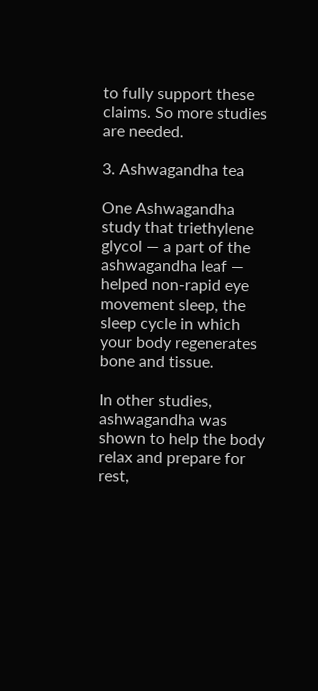to fully support these claims. So more studies are needed.

3. Ashwagandha tea

One Ashwagandha study that triethylene glycol — a part of the ashwagandha leaf — helped non-rapid eye movement sleep, the sleep cycle in which your body regenerates bone and tissue.

In other studies, ashwagandha was shown to help the body relax and prepare for rest,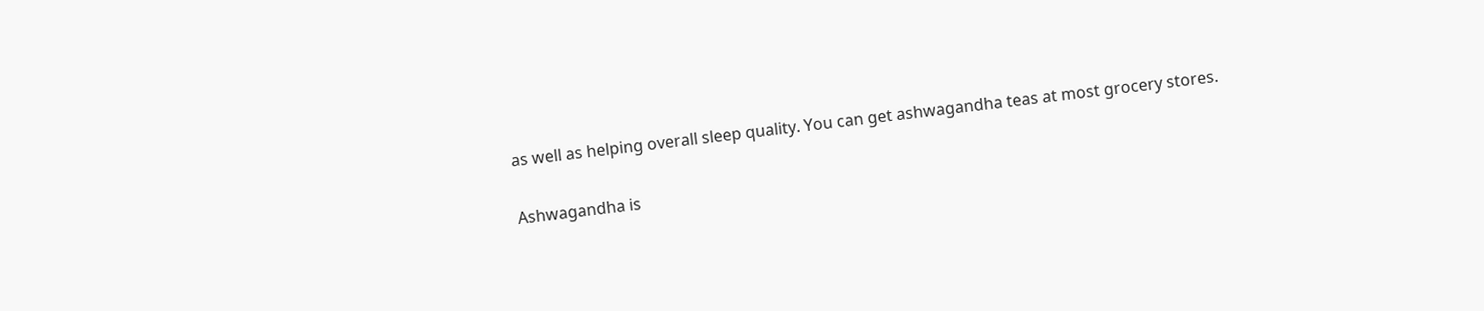as well as helping overall sleep quality. You can get ashwagandha teas at most grocery stores.

Ashwagandha is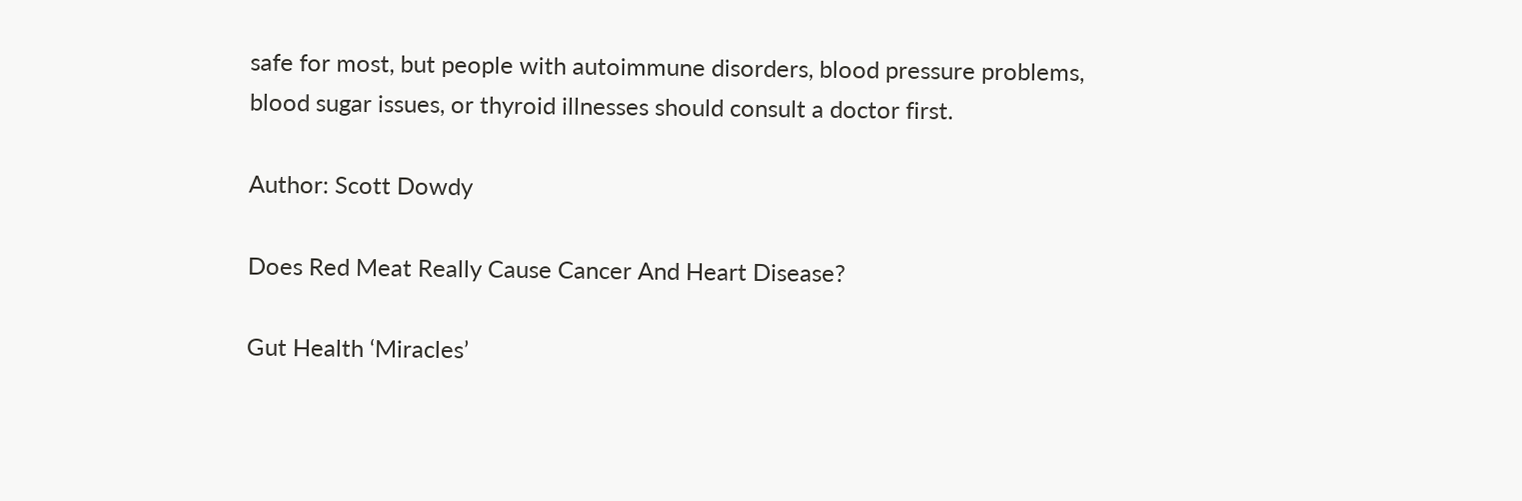safe for most, but people with autoimmune disorders, blood pressure problems, blood sugar issues, or thyroid illnesses should consult a doctor first.

Author: Scott Dowdy

Does Red Meat Really Cause Cancer And Heart Disease?

Gut Health ‘Miracles’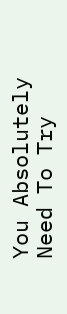You Absolutely Need To Try